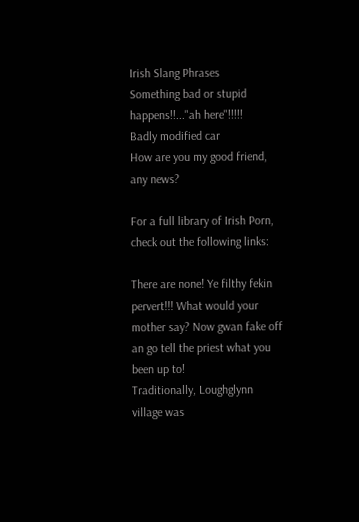Irish Slang Phrases
Something bad or stupid happens!!..."ah here"!!!!!
Badly modified car
How are you my good friend, any news?

For a full library of Irish Porn, check out the following links:

There are none! Ye filthy fekin pervert!!! What would your mother say? Now gwan fake off an go tell the priest what you been up to!
Traditionally, Loughglynn village was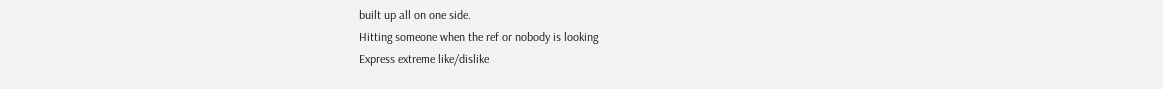built up all on one side.
Hitting someone when the ref or nobody is looking
Express extreme like/dislike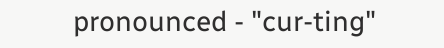pronounced - "cur-ting"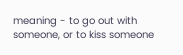meaning - to go out with someone, or to kiss someone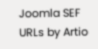Joomla SEF URLs by Artio